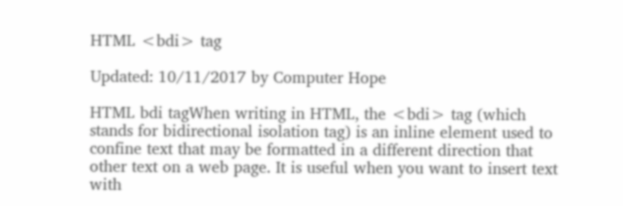HTML <bdi> tag

Updated: 10/11/2017 by Computer Hope

HTML bdi tagWhen writing in HTML, the <bdi> tag (which stands for bidirectional isolation tag) is an inline element used to confine text that may be formatted in a different direction that other text on a web page. It is useful when you want to insert text with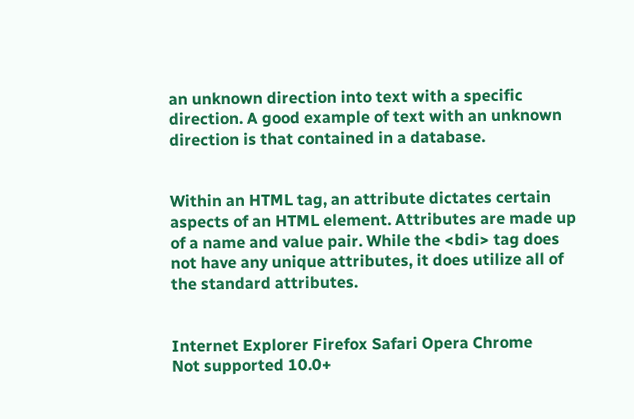an unknown direction into text with a specific direction. A good example of text with an unknown direction is that contained in a database.


Within an HTML tag, an attribute dictates certain aspects of an HTML element. Attributes are made up of a name and value pair. While the <bdi> tag does not have any unique attributes, it does utilize all of the standard attributes.


Internet Explorer Firefox Safari Opera Chrome
Not supported 10.0+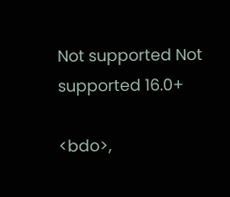Not supported Not supported 16.0+

<bdo>,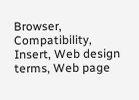Browser, Compatibility, Insert, Web design terms, Web page